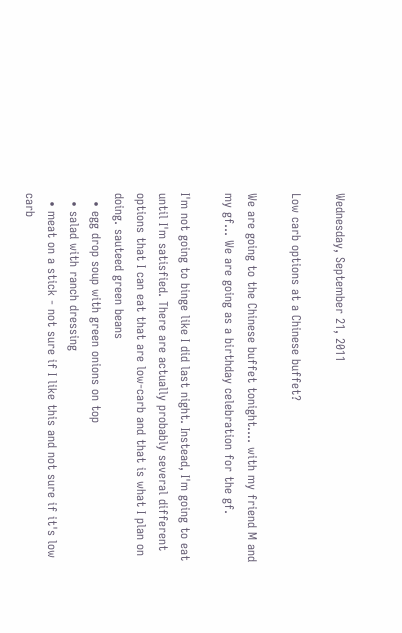Wednesday, September 21, 2011

Low carb options at a Chinese buffet?

We are going to the Chinese buffet tonight.... with my friend M and my gf... We are going as a birthday celebration for the gf.

I'm not going to binge like I did last night. Instead, I'm going to eat until I'm satisfied. There are actually probably several different options that I can eat that are low-carb and that is what I plan on doing. sauteed green beans
  • egg drop soup with green onions on top
  • salad with ranch dressing
  • meat on a stick - not sure if I like this and not sure if it's low carb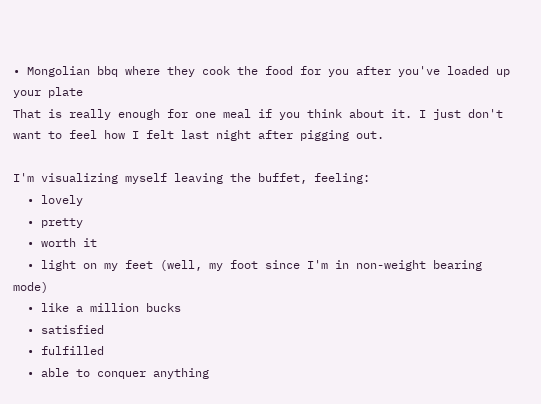• Mongolian bbq where they cook the food for you after you've loaded up your plate
That is really enough for one meal if you think about it. I just don't want to feel how I felt last night after pigging out.

I'm visualizing myself leaving the buffet, feeling:
  • lovely
  • pretty
  • worth it
  • light on my feet (well, my foot since I'm in non-weight bearing mode)
  • like a million bucks
  • satisfied
  • fulfilled
  • able to conquer anything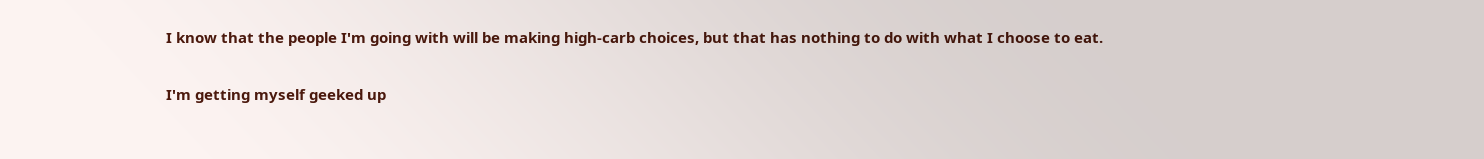I know that the people I'm going with will be making high-carb choices, but that has nothing to do with what I choose to eat.

I'm getting myself geeked up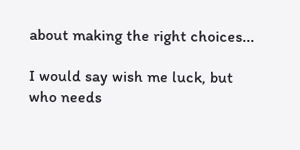about making the right choices...

I would say wish me luck, but who needs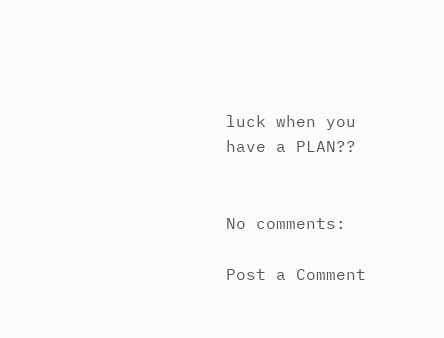luck when you have a PLAN??


No comments:

Post a Comment